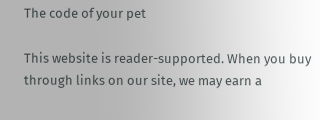The code of your pet

This website is reader-supported. When you buy through links on our site, we may earn a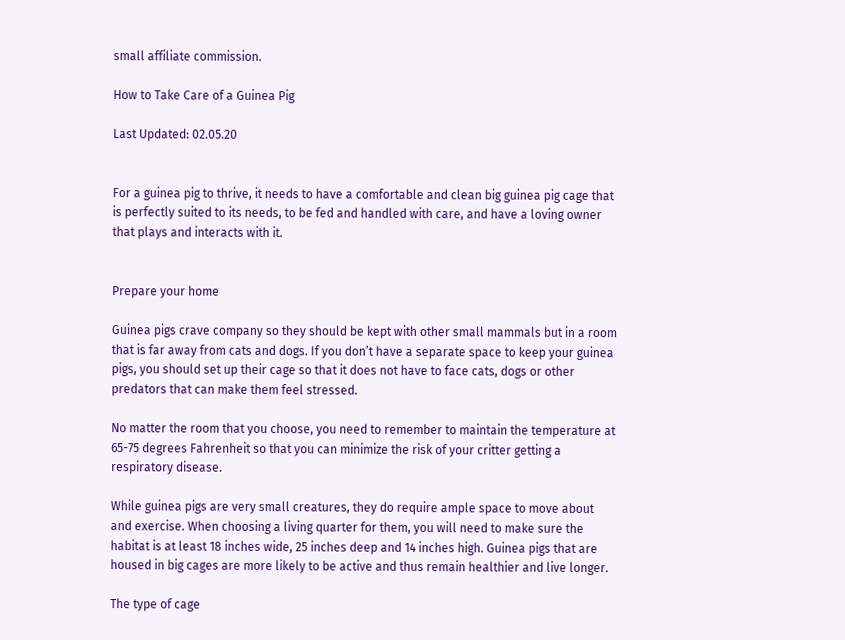small affiliate commission.

How to Take Care of a Guinea Pig

Last Updated: 02.05.20


For a guinea pig to thrive, it needs to have a comfortable and clean big guinea pig cage that is perfectly suited to its needs, to be fed and handled with care, and have a loving owner that plays and interacts with it.


Prepare your home

Guinea pigs crave company so they should be kept with other small mammals but in a room that is far away from cats and dogs. If you don’t have a separate space to keep your guinea pigs, you should set up their cage so that it does not have to face cats, dogs or other predators that can make them feel stressed.

No matter the room that you choose, you need to remember to maintain the temperature at 65-75 degrees Fahrenheit so that you can minimize the risk of your critter getting a respiratory disease.

While guinea pigs are very small creatures, they do require ample space to move about and exercise. When choosing a living quarter for them, you will need to make sure the habitat is at least 18 inches wide, 25 inches deep and 14 inches high. Guinea pigs that are housed in big cages are more likely to be active and thus remain healthier and live longer.

The type of cage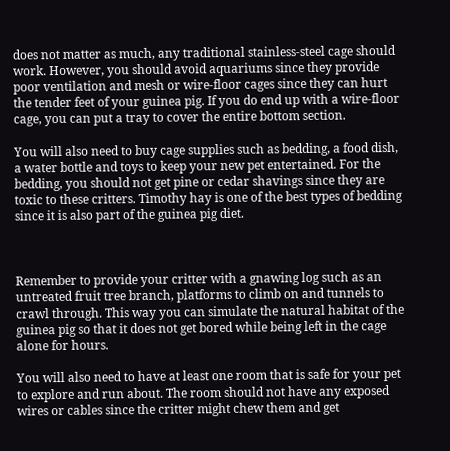does not matter as much, any traditional stainless-steel cage should work. However, you should avoid aquariums since they provide poor ventilation and mesh or wire-floor cages since they can hurt the tender feet of your guinea pig. If you do end up with a wire-floor cage, you can put a tray to cover the entire bottom section.

You will also need to buy cage supplies such as bedding, a food dish, a water bottle and toys to keep your new pet entertained. For the bedding, you should not get pine or cedar shavings since they are toxic to these critters. Timothy hay is one of the best types of bedding since it is also part of the guinea pig diet.



Remember to provide your critter with a gnawing log such as an untreated fruit tree branch, platforms to climb on and tunnels to crawl through. This way you can simulate the natural habitat of the guinea pig so that it does not get bored while being left in the cage alone for hours.

You will also need to have at least one room that is safe for your pet to explore and run about. The room should not have any exposed wires or cables since the critter might chew them and get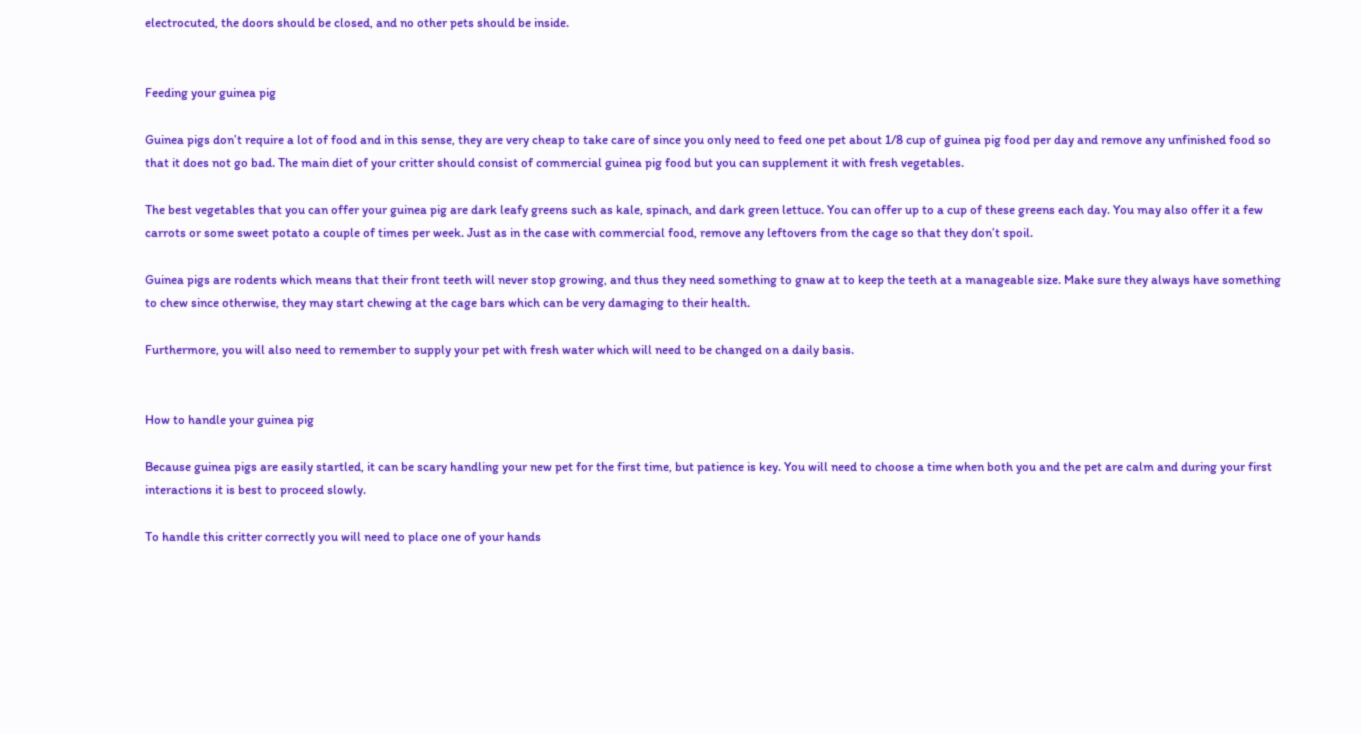electrocuted, the doors should be closed, and no other pets should be inside.


Feeding your guinea pig

Guinea pigs don’t require a lot of food and in this sense, they are very cheap to take care of since you only need to feed one pet about 1/8 cup of guinea pig food per day and remove any unfinished food so that it does not go bad. The main diet of your critter should consist of commercial guinea pig food but you can supplement it with fresh vegetables.

The best vegetables that you can offer your guinea pig are dark leafy greens such as kale, spinach, and dark green lettuce. You can offer up to a cup of these greens each day. You may also offer it a few carrots or some sweet potato a couple of times per week. Just as in the case with commercial food, remove any leftovers from the cage so that they don’t spoil.

Guinea pigs are rodents which means that their front teeth will never stop growing, and thus they need something to gnaw at to keep the teeth at a manageable size. Make sure they always have something to chew since otherwise, they may start chewing at the cage bars which can be very damaging to their health.

Furthermore, you will also need to remember to supply your pet with fresh water which will need to be changed on a daily basis.


How to handle your guinea pig

Because guinea pigs are easily startled, it can be scary handling your new pet for the first time, but patience is key. You will need to choose a time when both you and the pet are calm and during your first interactions it is best to proceed slowly.

To handle this critter correctly you will need to place one of your hands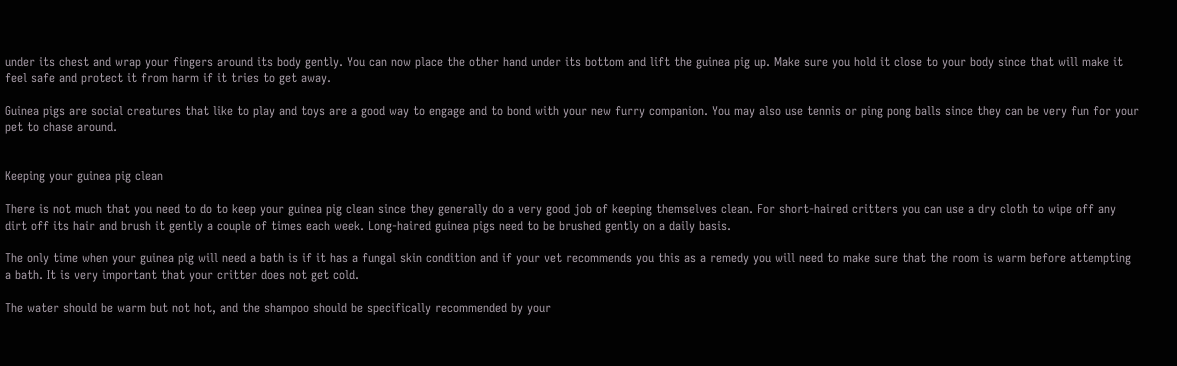under its chest and wrap your fingers around its body gently. You can now place the other hand under its bottom and lift the guinea pig up. Make sure you hold it close to your body since that will make it feel safe and protect it from harm if it tries to get away.

Guinea pigs are social creatures that like to play and toys are a good way to engage and to bond with your new furry companion. You may also use tennis or ping pong balls since they can be very fun for your pet to chase around.


Keeping your guinea pig clean

There is not much that you need to do to keep your guinea pig clean since they generally do a very good job of keeping themselves clean. For short-haired critters you can use a dry cloth to wipe off any dirt off its hair and brush it gently a couple of times each week. Long-haired guinea pigs need to be brushed gently on a daily basis.

The only time when your guinea pig will need a bath is if it has a fungal skin condition and if your vet recommends you this as a remedy you will need to make sure that the room is warm before attempting a bath. It is very important that your critter does not get cold.

The water should be warm but not hot, and the shampoo should be specifically recommended by your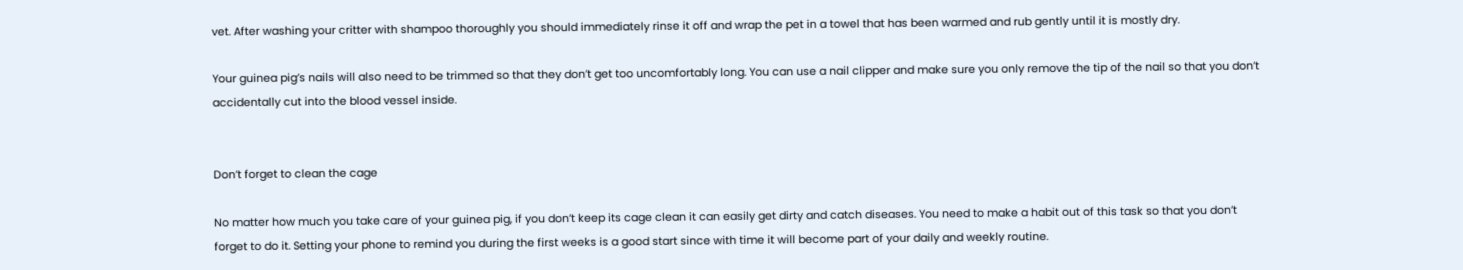vet. After washing your critter with shampoo thoroughly you should immediately rinse it off and wrap the pet in a towel that has been warmed and rub gently until it is mostly dry.

Your guinea pig’s nails will also need to be trimmed so that they don’t get too uncomfortably long. You can use a nail clipper and make sure you only remove the tip of the nail so that you don’t accidentally cut into the blood vessel inside.


Don’t forget to clean the cage

No matter how much you take care of your guinea pig, if you don’t keep its cage clean it can easily get dirty and catch diseases. You need to make a habit out of this task so that you don’t forget to do it. Setting your phone to remind you during the first weeks is a good start since with time it will become part of your daily and weekly routine.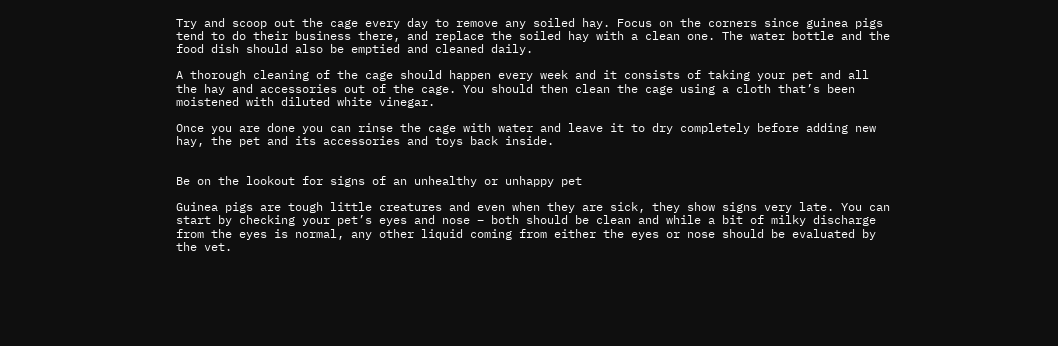Try and scoop out the cage every day to remove any soiled hay. Focus on the corners since guinea pigs tend to do their business there, and replace the soiled hay with a clean one. The water bottle and the food dish should also be emptied and cleaned daily.

A thorough cleaning of the cage should happen every week and it consists of taking your pet and all the hay and accessories out of the cage. You should then clean the cage using a cloth that’s been moistened with diluted white vinegar.

Once you are done you can rinse the cage with water and leave it to dry completely before adding new hay, the pet and its accessories and toys back inside.


Be on the lookout for signs of an unhealthy or unhappy pet

Guinea pigs are tough little creatures and even when they are sick, they show signs very late. You can start by checking your pet’s eyes and nose – both should be clean and while a bit of milky discharge from the eyes is normal, any other liquid coming from either the eyes or nose should be evaluated by the vet.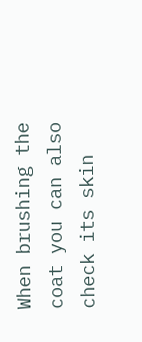When brushing the coat you can also check its skin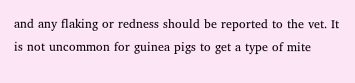and any flaking or redness should be reported to the vet. It is not uncommon for guinea pigs to get a type of mite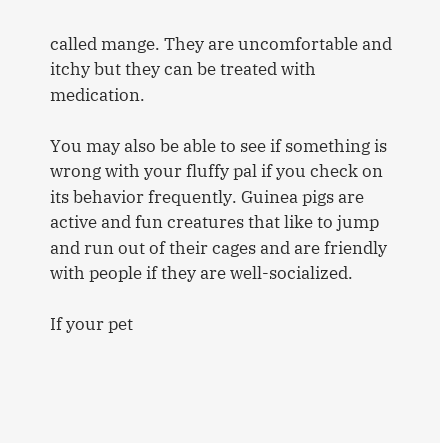called mange. They are uncomfortable and itchy but they can be treated with medication.

You may also be able to see if something is wrong with your fluffy pal if you check on its behavior frequently. Guinea pigs are active and fun creatures that like to jump and run out of their cages and are friendly with people if they are well-socialized.

If your pet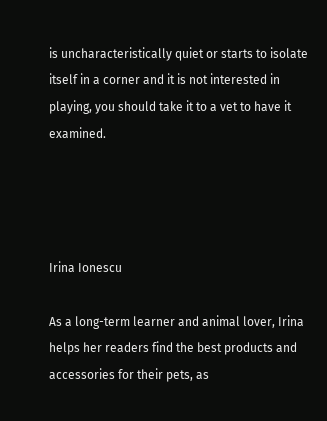is uncharacteristically quiet or starts to isolate itself in a corner and it is not interested in playing, you should take it to a vet to have it examined.




Irina Ionescu

As a long-term learner and animal lover, Irina helps her readers find the best products and accessories for their pets, as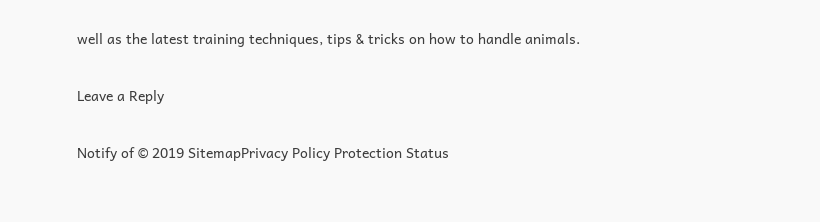well as the latest training techniques, tips & tricks on how to handle animals.

Leave a Reply

Notify of © 2019 SitemapPrivacy Policy Protection Status